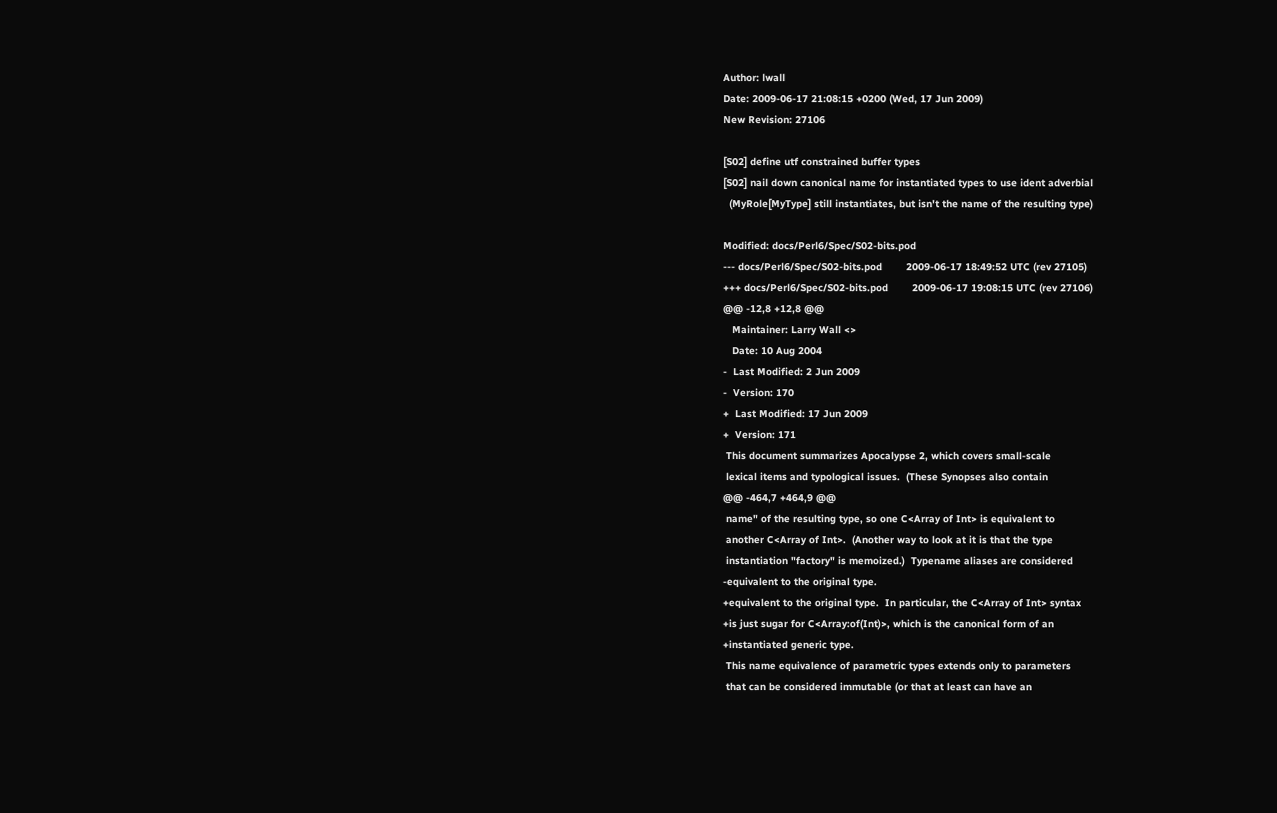Author: lwall
Date: 2009-06-17 21:08:15 +0200 (Wed, 17 Jun 2009)
New Revision: 27106

[S02] define utf constrained buffer types
[S02] nail down canonical name for instantiated types to use ident adverbial
  (MyRole[MyType] still instantiates, but isn't the name of the resulting type)

Modified: docs/Perl6/Spec/S02-bits.pod
--- docs/Perl6/Spec/S02-bits.pod        2009-06-17 18:49:52 UTC (rev 27105)
+++ docs/Perl6/Spec/S02-bits.pod        2009-06-17 19:08:15 UTC (rev 27106)
@@ -12,8 +12,8 @@
   Maintainer: Larry Wall <>
   Date: 10 Aug 2004
-  Last Modified: 2 Jun 2009
-  Version: 170
+  Last Modified: 17 Jun 2009
+  Version: 171
 This document summarizes Apocalypse 2, which covers small-scale
 lexical items and typological issues.  (These Synopses also contain
@@ -464,7 +464,9 @@
 name" of the resulting type, so one C<Array of Int> is equivalent to
 another C<Array of Int>.  (Another way to look at it is that the type
 instantiation "factory" is memoized.)  Typename aliases are considered
-equivalent to the original type.
+equivalent to the original type.  In particular, the C<Array of Int> syntax
+is just sugar for C<Array:of(Int)>, which is the canonical form of an
+instantiated generic type.
 This name equivalence of parametric types extends only to parameters
 that can be considered immutable (or that at least can have an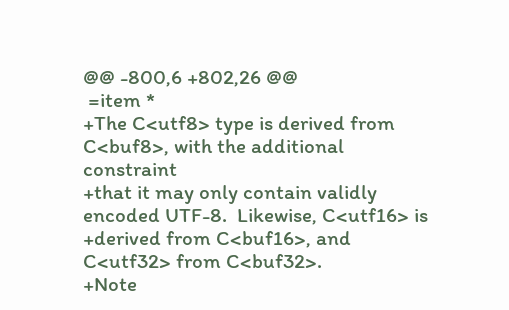@@ -800,6 +802,26 @@
 =item *
+The C<utf8> type is derived from C<buf8>, with the additional constraint
+that it may only contain validly encoded UTF-8.  Likewise, C<utf16> is
+derived from C<buf16>, and C<utf32> from C<buf32>.
+Note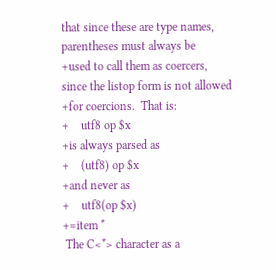that since these are type names, parentheses must always be
+used to call them as coercers, since the listop form is not allowed
+for coercions.  That is:
+    utf8 op $x
+is always parsed as
+    (utf8) op $x
+and never as
+    utf8(op $x)
+=item *
 The C<*> character as a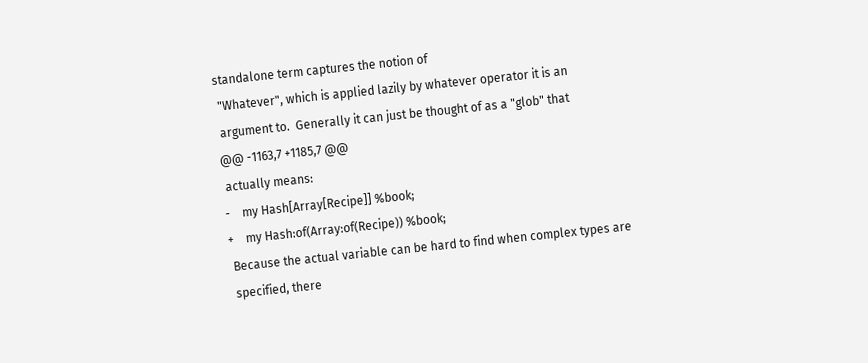standalone term captures the notion of
 "Whatever", which is applied lazily by whatever operator it is an
 argument to.  Generally it can just be thought of as a "glob" that
@@ -1163,7 +1185,7 @@
 actually means:
-    my Hash[Array[Recipe]] %book;
+    my Hash:of(Array:of(Recipe)) %book;
 Because the actual variable can be hard to find when complex types are
 specified, there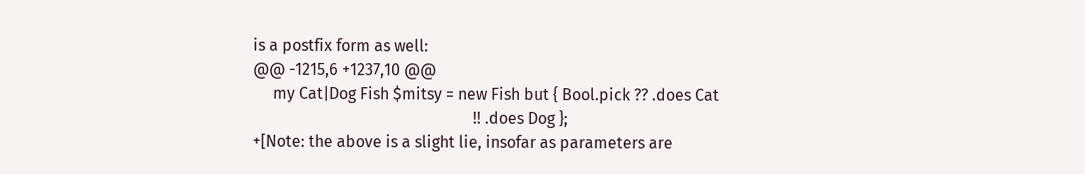is a postfix form as well:
@@ -1215,6 +1237,10 @@
     my Cat|Dog Fish $mitsy = new Fish but { Bool.pick ?? .does Cat
                                                       !! .does Dog };
+[Note: the above is a slight lie, insofar as parameters are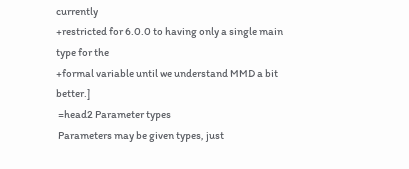currently
+restricted for 6.0.0 to having only a single main type for the
+formal variable until we understand MMD a bit better.]
 =head2 Parameter types
 Parameters may be given types, just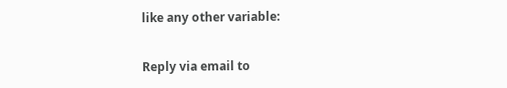like any other variable:

Reply via email to